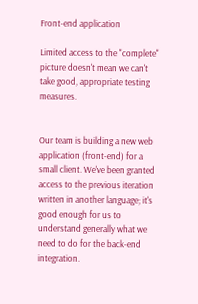Front-end application

Limited access to the "complete" picture doesn't mean we can't take good, appropriate testing measures.


Our team is building a new web application (front-end) for a small client. We've been granted access to the previous iteration written in another language; it's good enough for us to understand generally what we need to do for the back-end integration.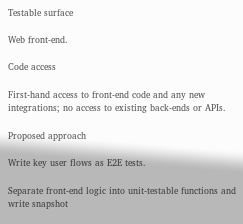Testable surface

Web front-end.

Code access

First-hand access to front-end code and any new integrations; no access to existing back-ends or APIs.

Proposed approach

Write key user flows as E2E tests.

Separate front-end logic into unit-testable functions and write snapshot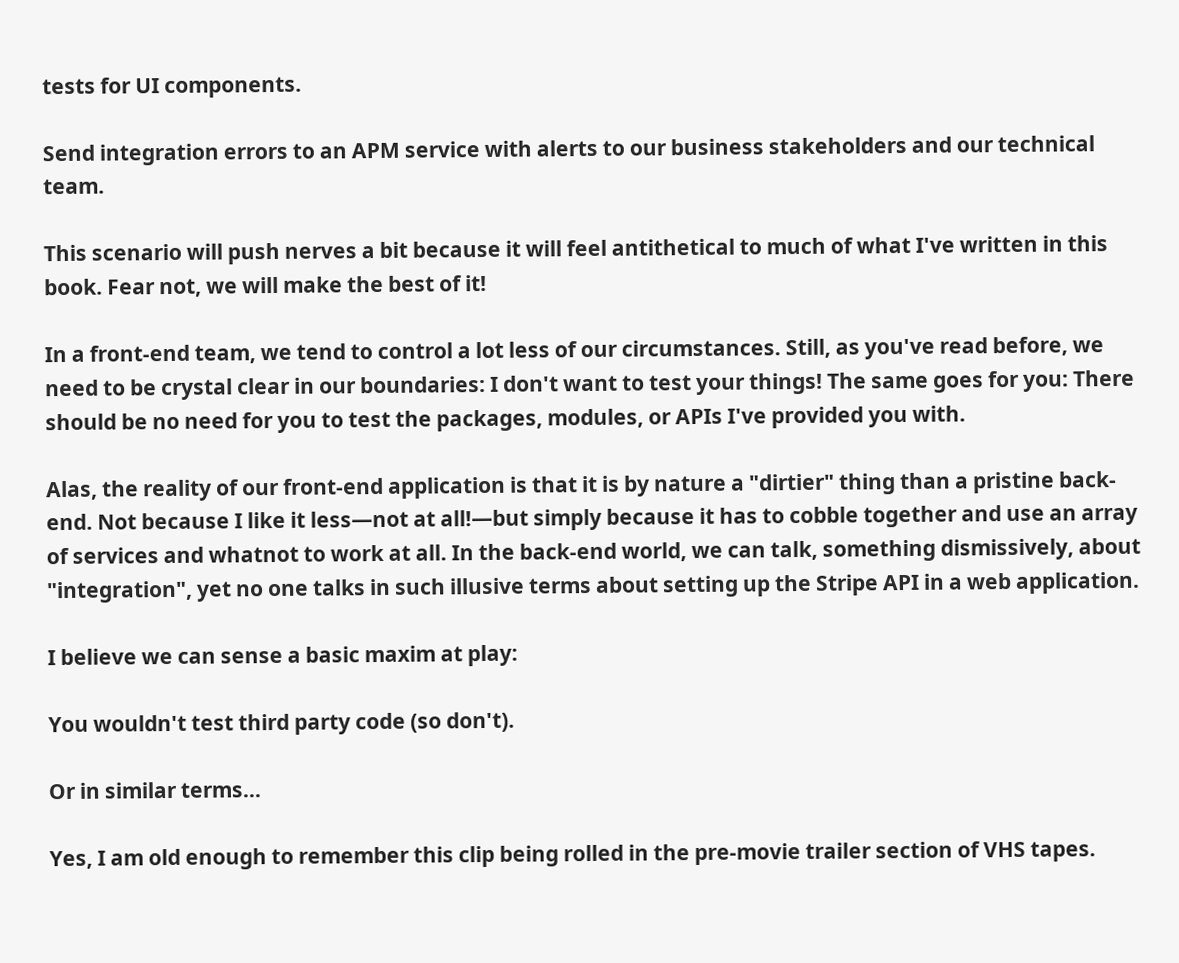tests for UI components.

Send integration errors to an APM service with alerts to our business stakeholders and our technical team.

This scenario will push nerves a bit because it will feel antithetical to much of what I've written in this book. Fear not, we will make the best of it!

In a front-end team, we tend to control a lot less of our circumstances. Still, as you've read before, we need to be crystal clear in our boundaries: I don't want to test your things! The same goes for you: There should be no need for you to test the packages, modules, or APIs I've provided you with.

Alas, the reality of our front-end application is that it is by nature a "dirtier" thing than a pristine back-end. Not because I like it less—not at all!—but simply because it has to cobble together and use an array of services and whatnot to work at all. In the back-end world, we can talk, something dismissively, about "integration", yet no one talks in such illusive terms about setting up the Stripe API in a web application.

I believe we can sense a basic maxim at play:

You wouldn't test third party code (so don't).

Or in similar terms...

Yes, I am old enough to remember this clip being rolled in the pre-movie trailer section of VHS tapes.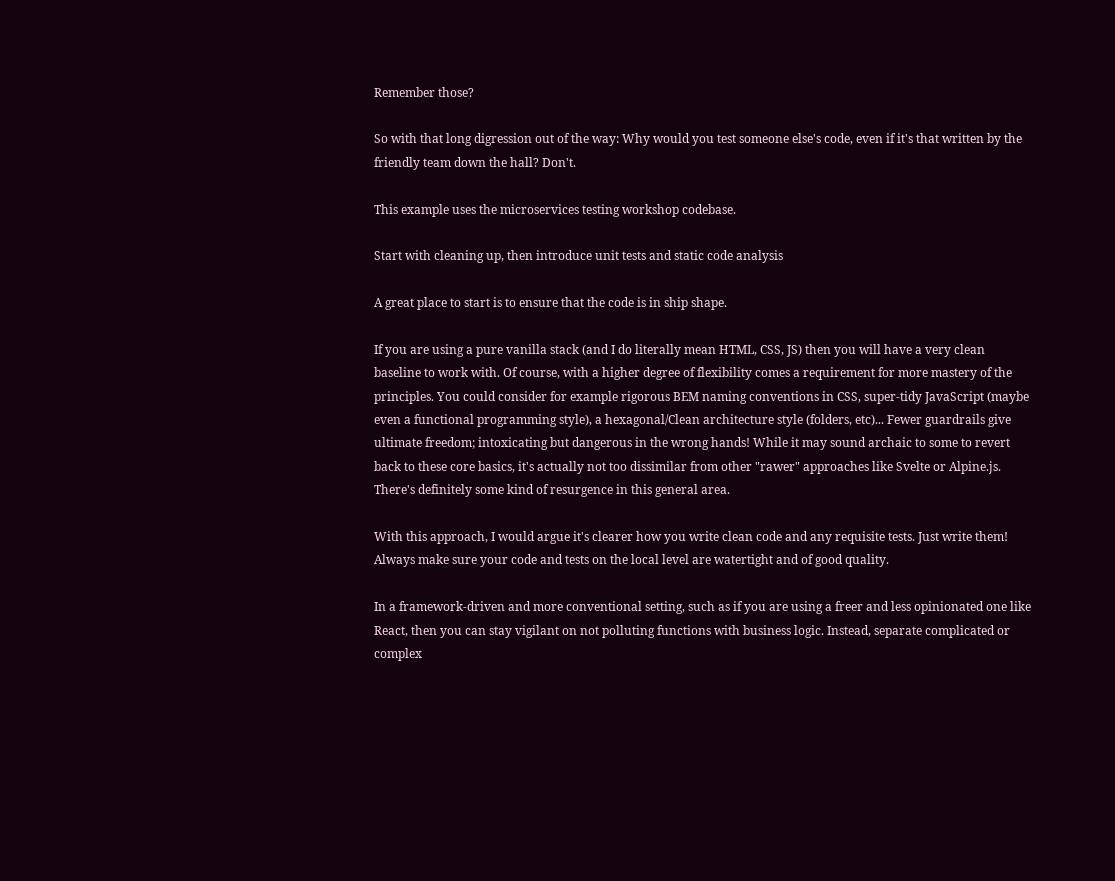Remember those?

So with that long digression out of the way: Why would you test someone else's code, even if it's that written by the friendly team down the hall? Don't.

This example uses the microservices testing workshop codebase.

Start with cleaning up, then introduce unit tests and static code analysis

A great place to start is to ensure that the code is in ship shape.

If you are using a pure vanilla stack (and I do literally mean HTML, CSS, JS) then you will have a very clean baseline to work with. Of course, with a higher degree of flexibility comes a requirement for more mastery of the principles. You could consider for example rigorous BEM naming conventions in CSS, super-tidy JavaScript (maybe even a functional programming style), a hexagonal/Clean architecture style (folders, etc)... Fewer guardrails give ultimate freedom; intoxicating but dangerous in the wrong hands! While it may sound archaic to some to revert back to these core basics, it's actually not too dissimilar from other "rawer" approaches like Svelte or Alpine.js. There's definitely some kind of resurgence in this general area.

With this approach, I would argue it's clearer how you write clean code and any requisite tests. Just write them! Always make sure your code and tests on the local level are watertight and of good quality.

In a framework-driven and more conventional setting, such as if you are using a freer and less opinionated one like React, then you can stay vigilant on not polluting functions with business logic. Instead, separate complicated or complex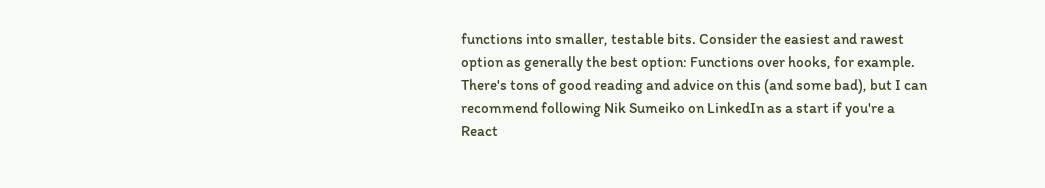functions into smaller, testable bits. Consider the easiest and rawest option as generally the best option: Functions over hooks, for example. There's tons of good reading and advice on this (and some bad), but I can recommend following Nik Sumeiko on LinkedIn as a start if you're a React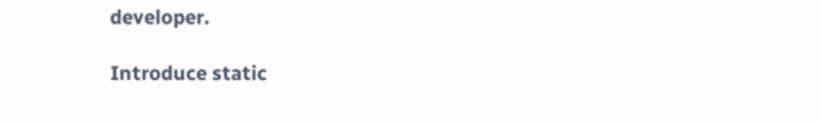developer.

Introduce static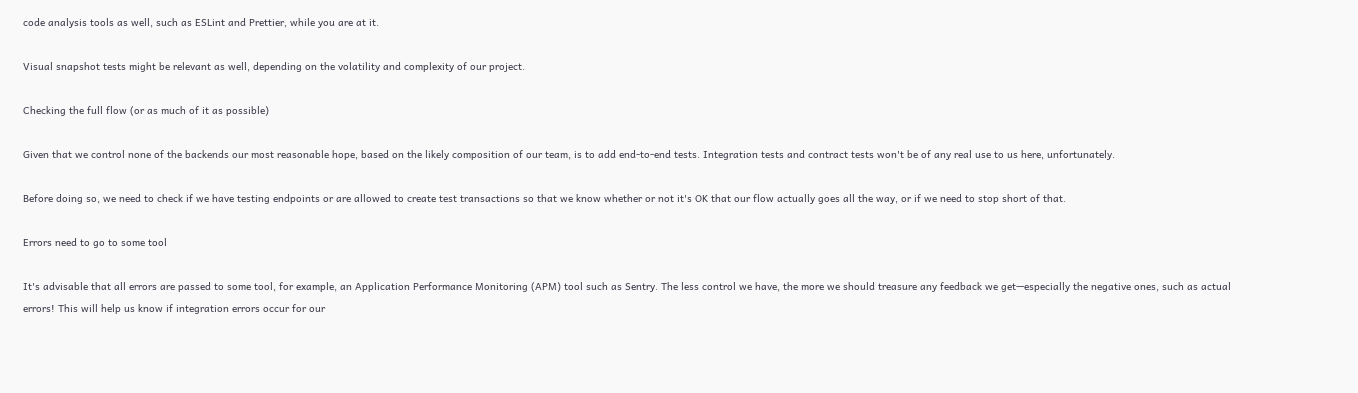code analysis tools as well, such as ESLint and Prettier, while you are at it.

Visual snapshot tests might be relevant as well, depending on the volatility and complexity of our project.

Checking the full flow (or as much of it as possible)

Given that we control none of the backends our most reasonable hope, based on the likely composition of our team, is to add end-to-end tests. Integration tests and contract tests won't be of any real use to us here, unfortunately.

Before doing so, we need to check if we have testing endpoints or are allowed to create test transactions so that we know whether or not it's OK that our flow actually goes all the way, or if we need to stop short of that.

Errors need to go to some tool

It's advisable that all errors are passed to some tool, for example, an Application Performance Monitoring (APM) tool such as Sentry. The less control we have, the more we should treasure any feedback we get—especially the negative ones, such as actual errors! This will help us know if integration errors occur for our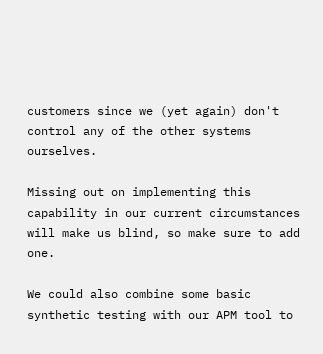customers since we (yet again) don't control any of the other systems ourselves.

Missing out on implementing this capability in our current circumstances will make us blind, so make sure to add one.

We could also combine some basic synthetic testing with our APM tool to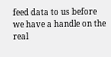feed data to us before we have a handle on the real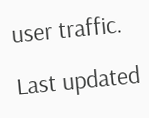user traffic.

Last updated